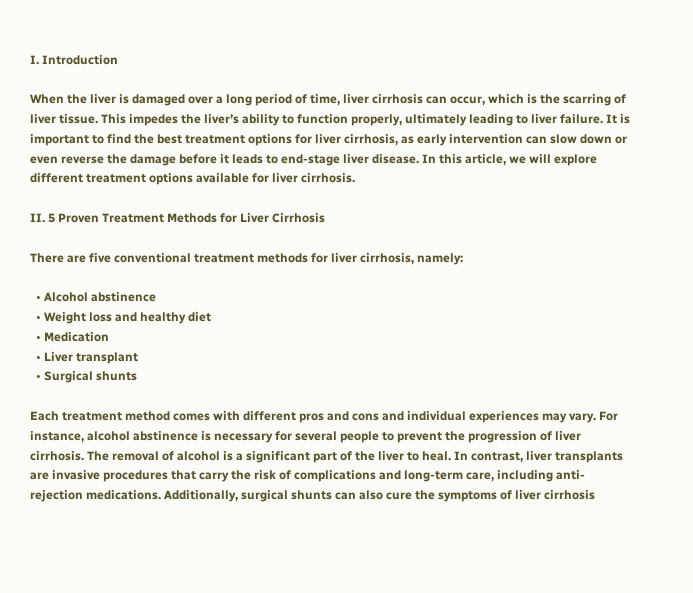I. Introduction

When the liver is damaged over a long period of time, liver cirrhosis can occur, which is the scarring of liver tissue. This impedes the liver’s ability to function properly, ultimately leading to liver failure. It is important to find the best treatment options for liver cirrhosis, as early intervention can slow down or even reverse the damage before it leads to end-stage liver disease. In this article, we will explore different treatment options available for liver cirrhosis.

II. 5 Proven Treatment Methods for Liver Cirrhosis

There are five conventional treatment methods for liver cirrhosis, namely:

  • Alcohol abstinence
  • Weight loss and healthy diet
  • Medication
  • Liver transplant
  • Surgical shunts

Each treatment method comes with different pros and cons and individual experiences may vary. For instance, alcohol abstinence is necessary for several people to prevent the progression of liver cirrhosis. The removal of alcohol is a significant part of the liver to heal. In contrast, liver transplants are invasive procedures that carry the risk of complications and long-term care, including anti-rejection medications. Additionally, surgical shunts can also cure the symptoms of liver cirrhosis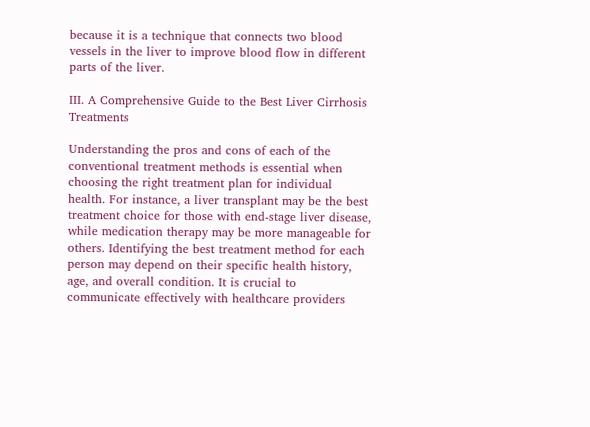because it is a technique that connects two blood vessels in the liver to improve blood flow in different parts of the liver.

III. A Comprehensive Guide to the Best Liver Cirrhosis Treatments

Understanding the pros and cons of each of the conventional treatment methods is essential when choosing the right treatment plan for individual health. For instance, a liver transplant may be the best treatment choice for those with end-stage liver disease, while medication therapy may be more manageable for others. Identifying the best treatment method for each person may depend on their specific health history, age, and overall condition. It is crucial to communicate effectively with healthcare providers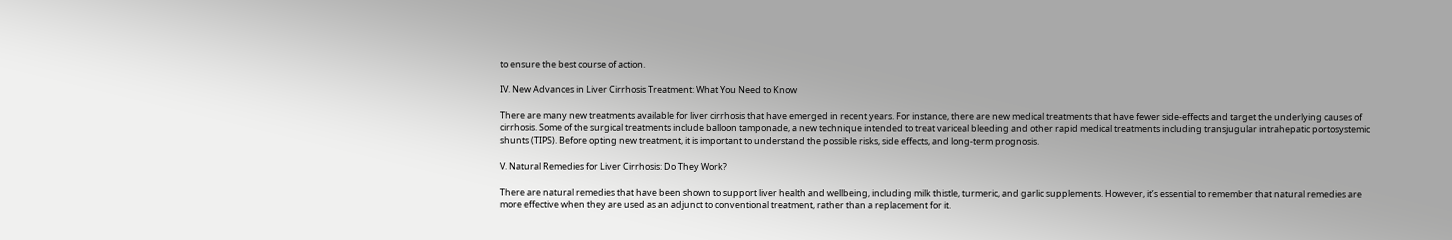to ensure the best course of action.

IV. New Advances in Liver Cirrhosis Treatment: What You Need to Know

There are many new treatments available for liver cirrhosis that have emerged in recent years. For instance, there are new medical treatments that have fewer side-effects and target the underlying causes of cirrhosis. Some of the surgical treatments include balloon tamponade, a new technique intended to treat variceal bleeding and other rapid medical treatments including transjugular intrahepatic portosystemic shunts (TIPS). Before opting new treatment, it is important to understand the possible risks, side effects, and long-term prognosis.

V. Natural Remedies for Liver Cirrhosis: Do They Work?

There are natural remedies that have been shown to support liver health and wellbeing, including milk thistle, turmeric, and garlic supplements. However, it’s essential to remember that natural remedies are more effective when they are used as an adjunct to conventional treatment, rather than a replacement for it.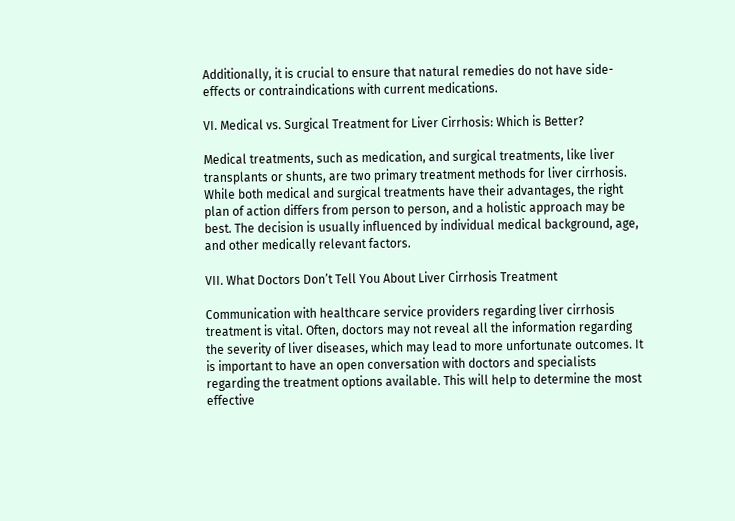Additionally, it is crucial to ensure that natural remedies do not have side-effects or contraindications with current medications.

VI. Medical vs. Surgical Treatment for Liver Cirrhosis: Which is Better?

Medical treatments, such as medication, and surgical treatments, like liver transplants or shunts, are two primary treatment methods for liver cirrhosis. While both medical and surgical treatments have their advantages, the right plan of action differs from person to person, and a holistic approach may be best. The decision is usually influenced by individual medical background, age, and other medically relevant factors.

VII. What Doctors Don’t Tell You About Liver Cirrhosis Treatment

Communication with healthcare service providers regarding liver cirrhosis treatment is vital. Often, doctors may not reveal all the information regarding the severity of liver diseases, which may lead to more unfortunate outcomes. It is important to have an open conversation with doctors and specialists regarding the treatment options available. This will help to determine the most effective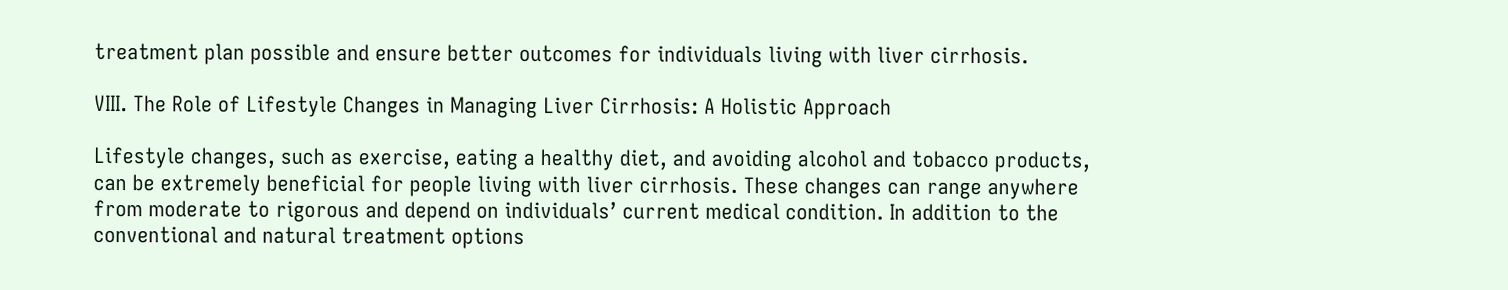treatment plan possible and ensure better outcomes for individuals living with liver cirrhosis.

VIII. The Role of Lifestyle Changes in Managing Liver Cirrhosis: A Holistic Approach

Lifestyle changes, such as exercise, eating a healthy diet, and avoiding alcohol and tobacco products, can be extremely beneficial for people living with liver cirrhosis. These changes can range anywhere from moderate to rigorous and depend on individuals’ current medical condition. In addition to the conventional and natural treatment options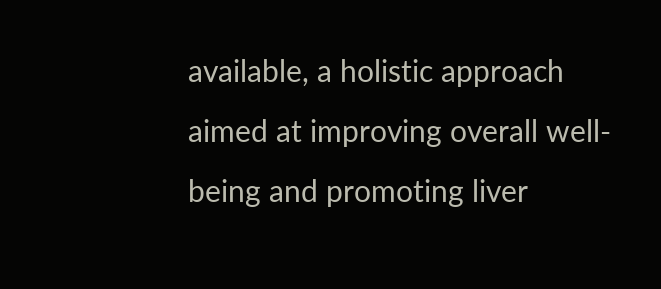available, a holistic approach aimed at improving overall well-being and promoting liver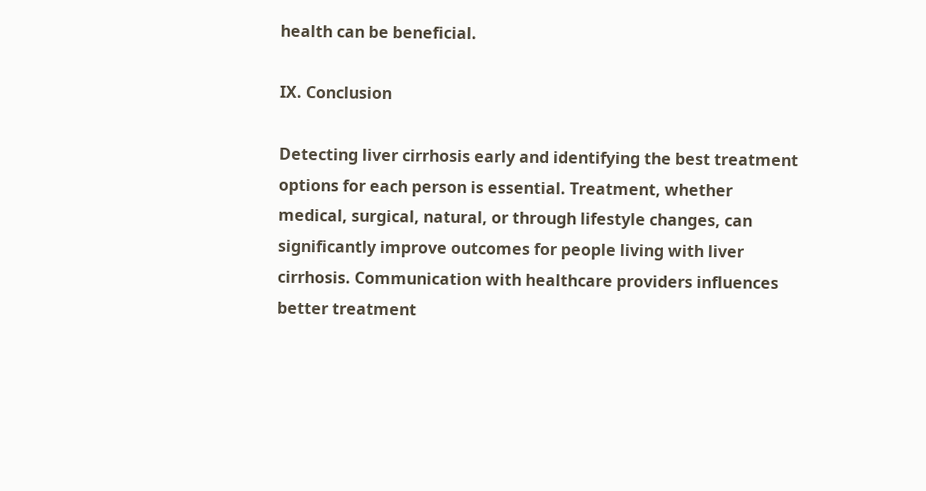health can be beneficial.

IX. Conclusion

Detecting liver cirrhosis early and identifying the best treatment options for each person is essential. Treatment, whether medical, surgical, natural, or through lifestyle changes, can significantly improve outcomes for people living with liver cirrhosis. Communication with healthcare providers influences better treatment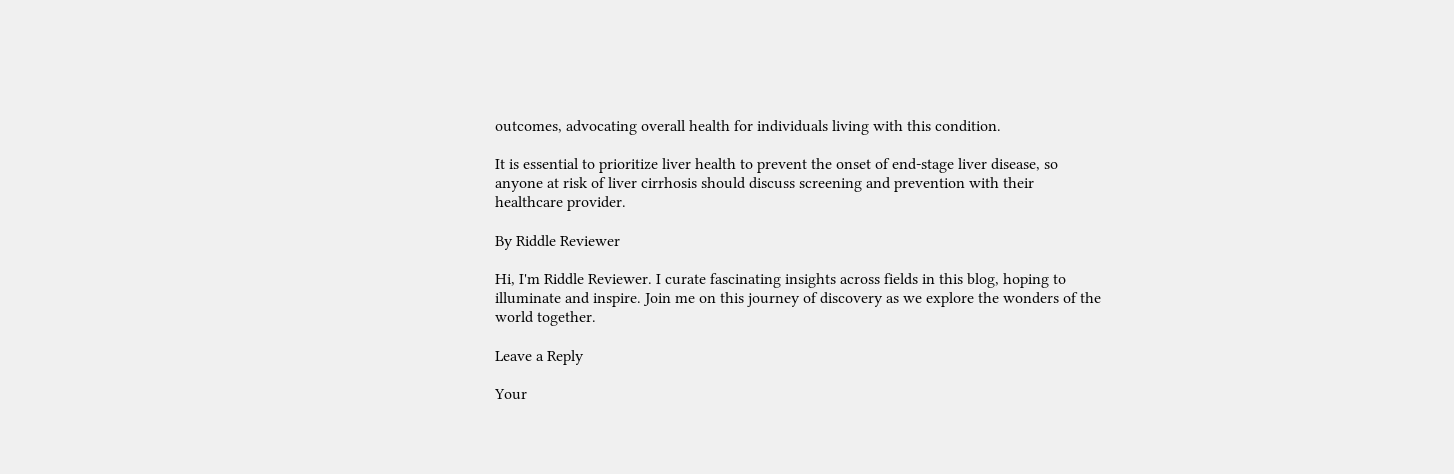outcomes, advocating overall health for individuals living with this condition.

It is essential to prioritize liver health to prevent the onset of end-stage liver disease, so anyone at risk of liver cirrhosis should discuss screening and prevention with their healthcare provider.

By Riddle Reviewer

Hi, I'm Riddle Reviewer. I curate fascinating insights across fields in this blog, hoping to illuminate and inspire. Join me on this journey of discovery as we explore the wonders of the world together.

Leave a Reply

Your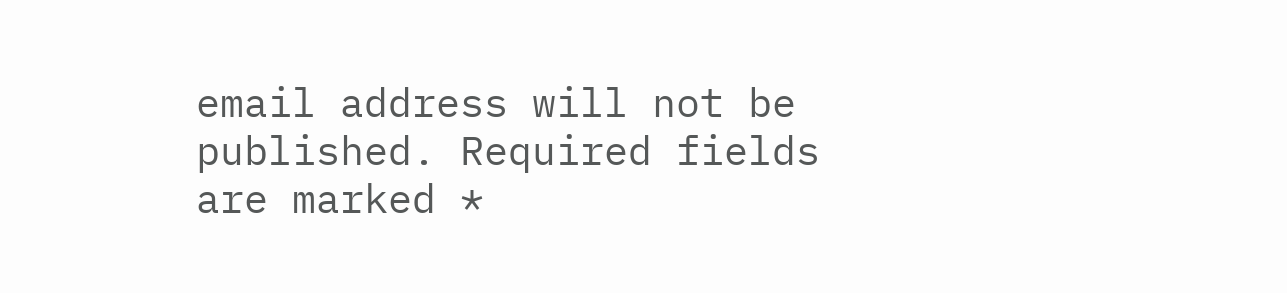email address will not be published. Required fields are marked *